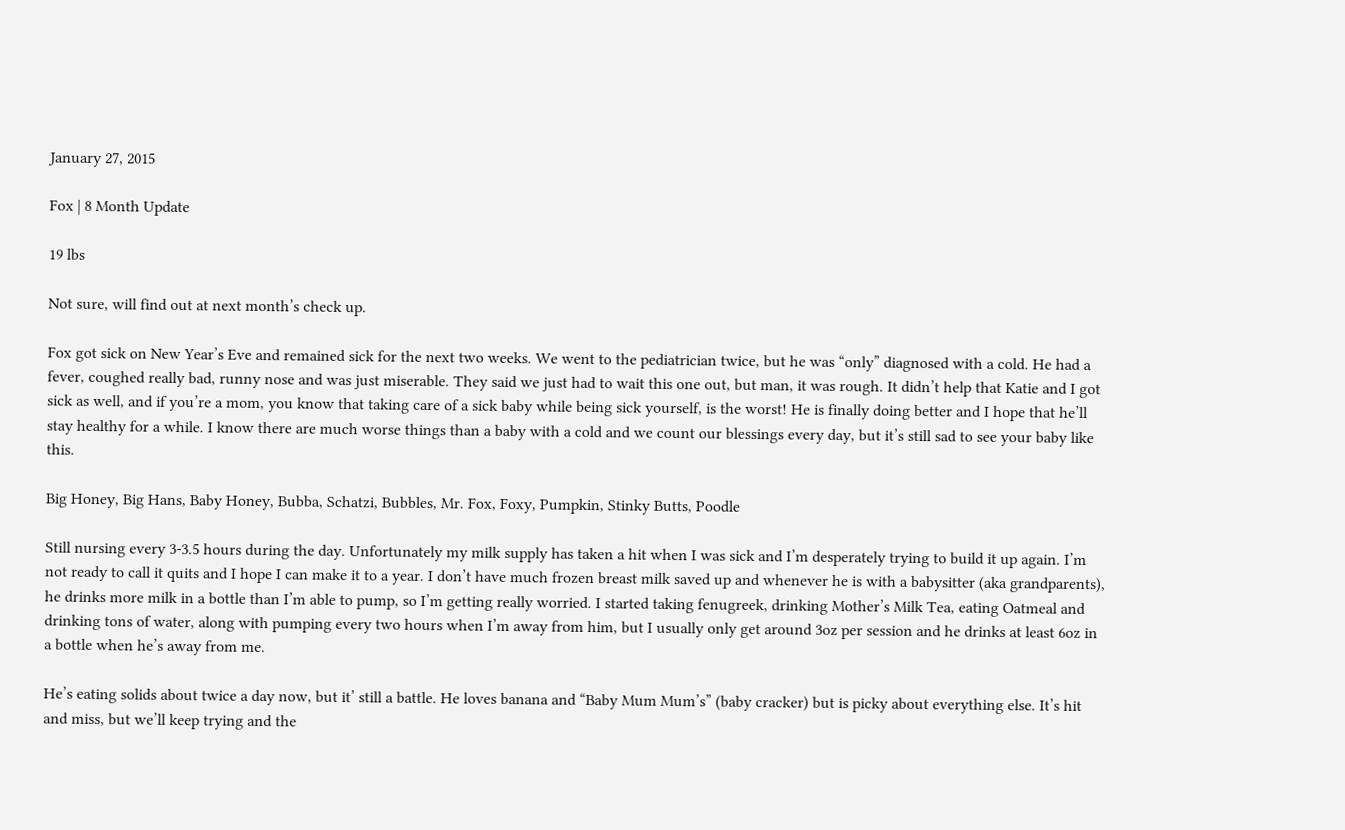January 27, 2015

Fox | 8 Month Update

19 lbs

Not sure, will find out at next month’s check up.

Fox got sick on New Year’s Eve and remained sick for the next two weeks. We went to the pediatrician twice, but he was “only” diagnosed with a cold. He had a fever, coughed really bad, runny nose and was just miserable. They said we just had to wait this one out, but man, it was rough. It didn’t help that Katie and I got sick as well, and if you’re a mom, you know that taking care of a sick baby while being sick yourself, is the worst! He is finally doing better and I hope that he’ll stay healthy for a while. I know there are much worse things than a baby with a cold and we count our blessings every day, but it’s still sad to see your baby like this.

Big Honey, Big Hans, Baby Honey, Bubba, Schatzi, Bubbles, Mr. Fox, Foxy, Pumpkin, Stinky Butts, Poodle

Still nursing every 3-3.5 hours during the day. Unfortunately my milk supply has taken a hit when I was sick and I’m desperately trying to build it up again. I’m not ready to call it quits and I hope I can make it to a year. I don’t have much frozen breast milk saved up and whenever he is with a babysitter (aka grandparents), he drinks more milk in a bottle than I’m able to pump, so I’m getting really worried. I started taking fenugreek, drinking Mother’s Milk Tea, eating Oatmeal and drinking tons of water, along with pumping every two hours when I’m away from him, but I usually only get around 3oz per session and he drinks at least 6oz in a bottle when he’s away from me.

He’s eating solids about twice a day now, but it’ still a battle. He loves banana and “Baby Mum Mum’s” (baby cracker) but is picky about everything else. It’s hit and miss, but we’ll keep trying and the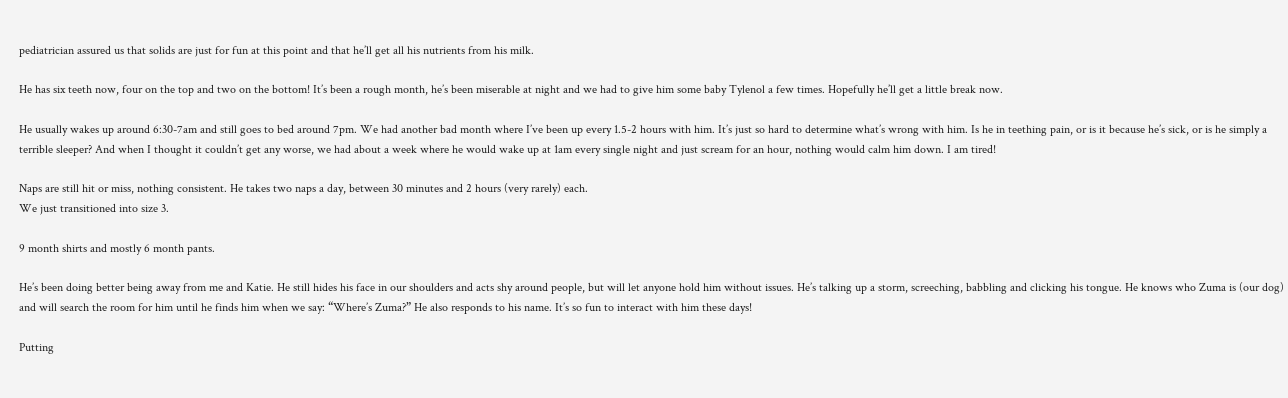pediatrician assured us that solids are just for fun at this point and that he’ll get all his nutrients from his milk.

He has six teeth now, four on the top and two on the bottom! It’s been a rough month, he’s been miserable at night and we had to give him some baby Tylenol a few times. Hopefully he’ll get a little break now.

He usually wakes up around 6:30-7am and still goes to bed around 7pm. We had another bad month where I’ve been up every 1.5-2 hours with him. It’s just so hard to determine what’s wrong with him. Is he in teething pain, or is it because he’s sick, or is he simply a terrible sleeper? And when I thought it couldn’t get any worse, we had about a week where he would wake up at 1am every single night and just scream for an hour, nothing would calm him down. I am tired!

Naps are still hit or miss, nothing consistent. He takes two naps a day, between 30 minutes and 2 hours (very rarely) each.
We just transitioned into size 3.

9 month shirts and mostly 6 month pants.

He’s been doing better being away from me and Katie. He still hides his face in our shoulders and acts shy around people, but will let anyone hold him without issues. He’s talking up a storm, screeching, babbling and clicking his tongue. He knows who Zuma is (our dog) and will search the room for him until he finds him when we say: “Where’s Zuma?” He also responds to his name. It’s so fun to interact with him these days!

Putting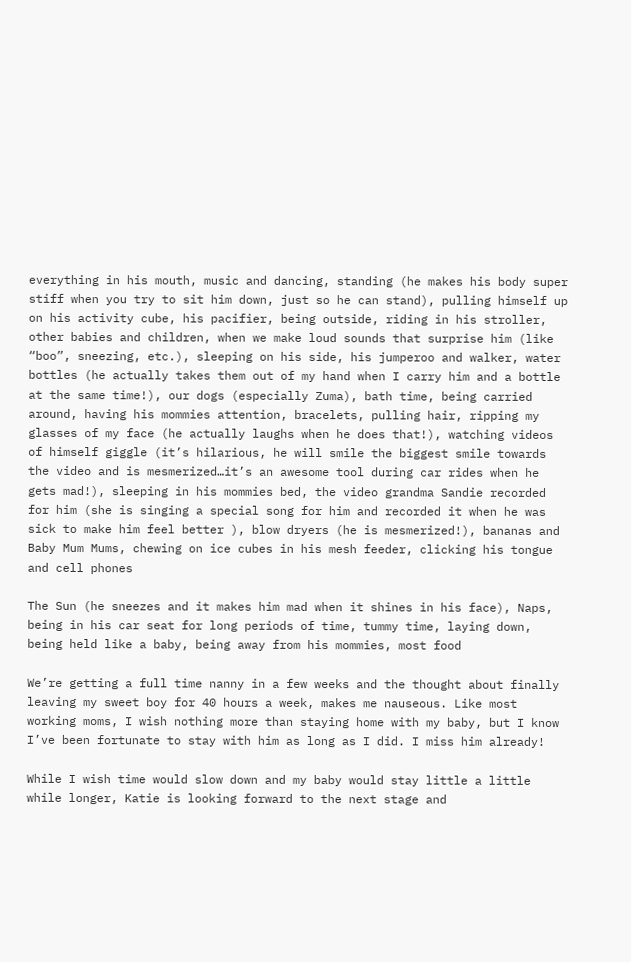everything in his mouth, music and dancing, standing (he makes his body super stiff when you try to sit him down, just so he can stand), pulling himself up on his activity cube, his pacifier, being outside, riding in his stroller, other babies and children, when we make loud sounds that surprise him (like “boo”, sneezing, etc.), sleeping on his side, his jumperoo and walker, water bottles (he actually takes them out of my hand when I carry him and a bottle at the same time!), our dogs (especially Zuma), bath time, being carried around, having his mommies attention, bracelets, pulling hair, ripping my glasses of my face (he actually laughs when he does that!), watching videos of himself giggle (it’s hilarious, he will smile the biggest smile towards the video and is mesmerized…it’s an awesome tool during car rides when he gets mad!), sleeping in his mommies bed, the video grandma Sandie recorded for him (she is singing a special song for him and recorded it when he was sick to make him feel better ), blow dryers (he is mesmerized!), bananas and Baby Mum Mums, chewing on ice cubes in his mesh feeder, clicking his tongue and cell phones

The Sun (he sneezes and it makes him mad when it shines in his face), Naps, being in his car seat for long periods of time, tummy time, laying down, being held like a baby, being away from his mommies, most food

We’re getting a full time nanny in a few weeks and the thought about finally leaving my sweet boy for 40 hours a week, makes me nauseous. Like most working moms, I wish nothing more than staying home with my baby, but I know I’ve been fortunate to stay with him as long as I did. I miss him already!

While I wish time would slow down and my baby would stay little a little while longer, Katie is looking forward to the next stage and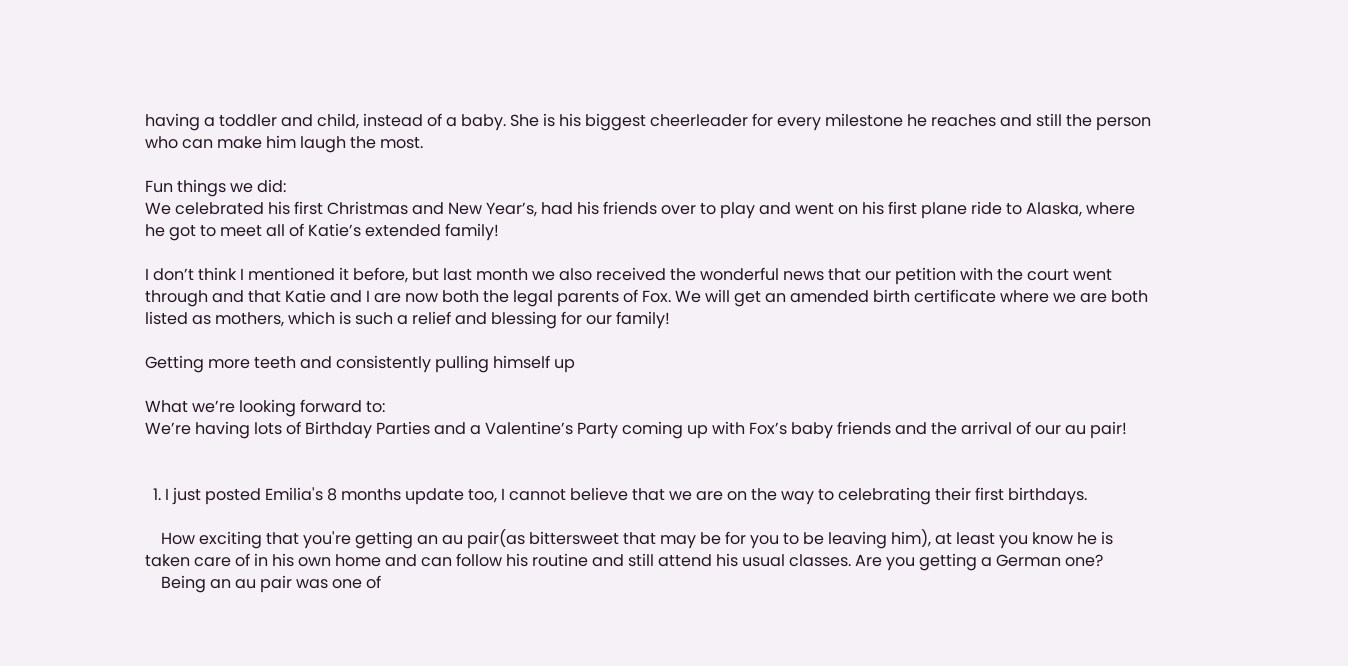having a toddler and child, instead of a baby. She is his biggest cheerleader for every milestone he reaches and still the person who can make him laugh the most.

Fun things we did:
We celebrated his first Christmas and New Year’s, had his friends over to play and went on his first plane ride to Alaska, where he got to meet all of Katie’s extended family!

I don’t think I mentioned it before, but last month we also received the wonderful news that our petition with the court went through and that Katie and I are now both the legal parents of Fox. We will get an amended birth certificate where we are both listed as mothers, which is such a relief and blessing for our family!

Getting more teeth and consistently pulling himself up

What we’re looking forward to:
We’re having lots of Birthday Parties and a Valentine’s Party coming up with Fox’s baby friends and the arrival of our au pair!


  1. I just posted Emilia's 8 months update too, I cannot believe that we are on the way to celebrating their first birthdays.

    How exciting that you're getting an au pair(as bittersweet that may be for you to be leaving him), at least you know he is taken care of in his own home and can follow his routine and still attend his usual classes. Are you getting a German one?
    Being an au pair was one of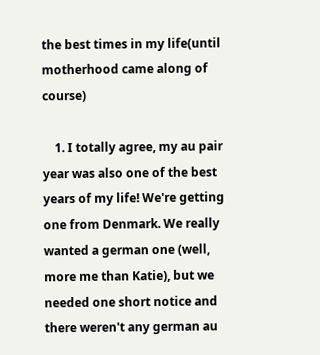the best times in my life(until motherhood came along of course)

    1. I totally agree, my au pair year was also one of the best years of my life! We're getting one from Denmark. We really wanted a german one (well, more me than Katie), but we needed one short notice and there weren't any german au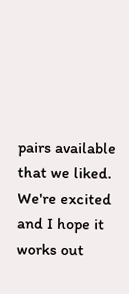pairs available that we liked. We're excited and I hope it works out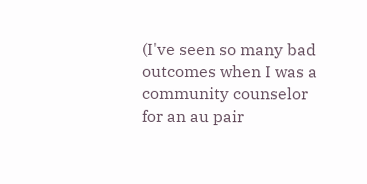(I've seen so many bad outcomes when I was a community counselor for an au pair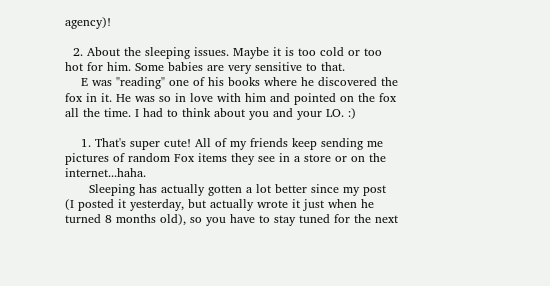agency)!

  2. About the sleeping issues. Maybe it is too cold or too hot for him. Some babies are very sensitive to that.
    E was "reading" one of his books where he discovered the fox in it. He was so in love with him and pointed on the fox all the time. I had to think about you and your LO. :)

    1. That's super cute! All of my friends keep sending me pictures of random Fox items they see in a store or on the internet...haha.
      Sleeping has actually gotten a lot better since my post (I posted it yesterday, but actually wrote it just when he turned 8 months old), so you have to stay tuned for the next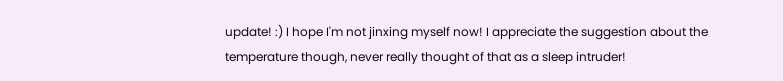update! :) I hope I'm not jinxing myself now! I appreciate the suggestion about the temperature though, never really thought of that as a sleep intruder!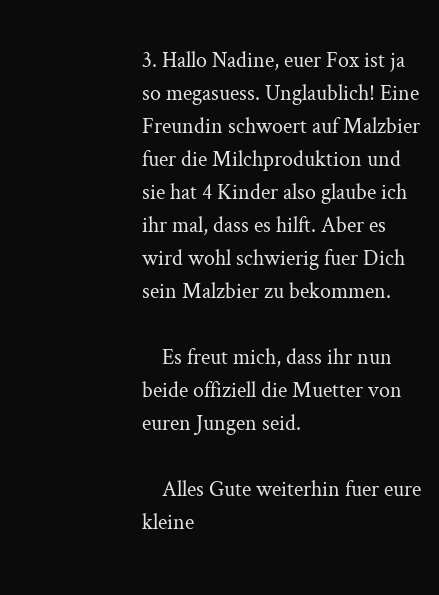3. Hallo Nadine, euer Fox ist ja so megasuess. Unglaublich! Eine Freundin schwoert auf Malzbier fuer die Milchproduktion und sie hat 4 Kinder also glaube ich ihr mal, dass es hilft. Aber es wird wohl schwierig fuer Dich sein Malzbier zu bekommen.

    Es freut mich, dass ihr nun beide offiziell die Muetter von euren Jungen seid.

    Alles Gute weiterhin fuer eure kleine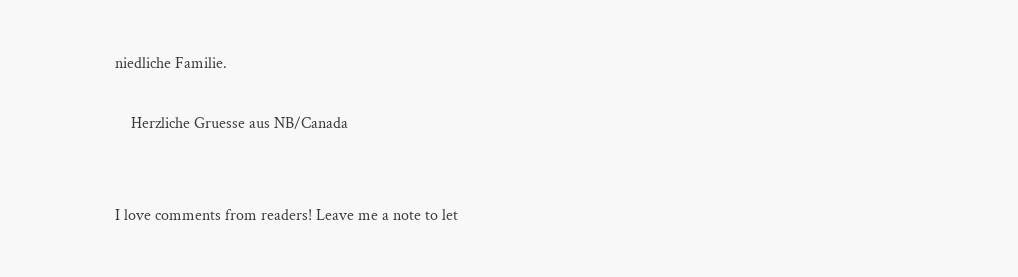niedliche Familie.

    Herzliche Gruesse aus NB/Canada


I love comments from readers! Leave me a note to let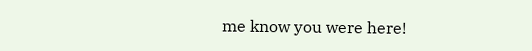me know you were here!